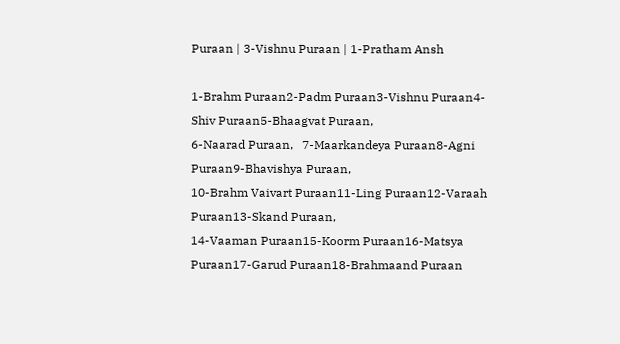Puraan | 3-Vishnu Puraan | 1-Pratham Ansh

1-Brahm Puraan2-Padm Puraan3-Vishnu Puraan4-Shiv Puraan5-Bhaagvat Puraan,
6-Naarad Puraan,   7-Maarkandeya Puraan8-Agni Puraan9-Bhavishya Puraan,
10-Brahm Vaivart Puraan11-Ling Puraan12-Varaah Puraan13-Skand Puraan,
14-Vaaman Puraan15-Koorm Puraan16-Matsya Puraan17-Garud Puraan18-Brahmaand Puraan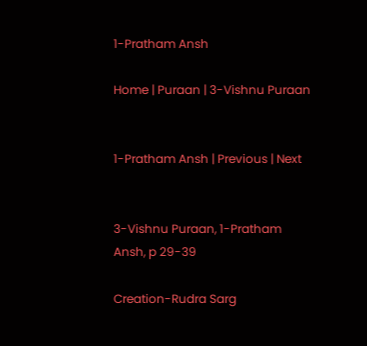1-Pratham Ansh

Home | Puraan | 3-Vishnu Puraan


1-Pratham Ansh | Previous | Next


3-Vishnu Puraan, 1-Pratham Ansh, p 29-39

Creation-Rudra Sarg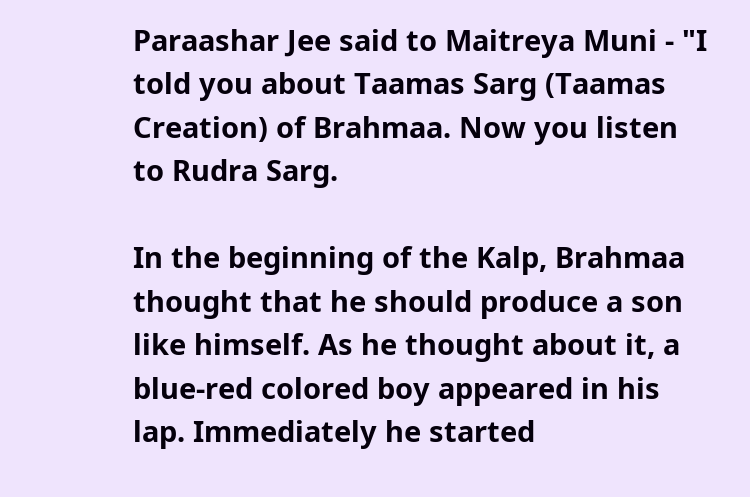Paraashar Jee said to Maitreya Muni - "I told you about Taamas Sarg (Taamas Creation) of Brahmaa. Now you listen to Rudra Sarg.

In the beginning of the Kalp, Brahmaa thought that he should produce a son like himself. As he thought about it, a blue-red colored boy appeared in his lap. Immediately he started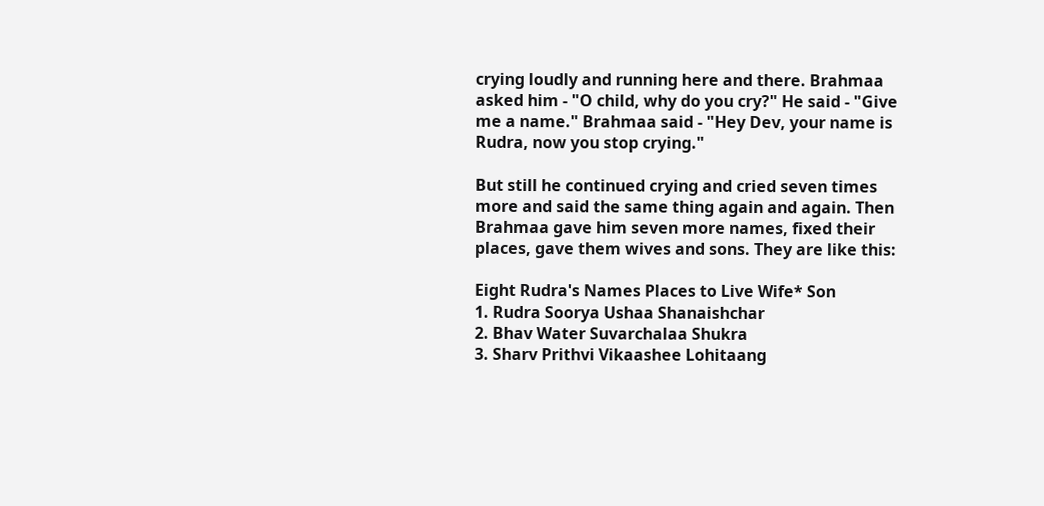crying loudly and running here and there. Brahmaa asked him - "O child, why do you cry?" He said - "Give me a name." Brahmaa said - "Hey Dev, your name is Rudra, now you stop crying."

But still he continued crying and cried seven times more and said the same thing again and again. Then Brahmaa gave him seven more names, fixed their places, gave them wives and sons. They are like this:

Eight Rudra's Names Places to Live Wife* Son
1. Rudra Soorya Ushaa Shanaishchar
2. Bhav Water Suvarchalaa Shukra
3. Sharv Prithvi Vikaashee Lohitaang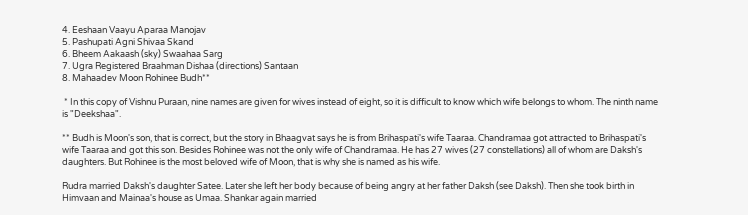4. Eeshaan Vaayu Aparaa Manojav
5. Pashupati Agni Shivaa Skand
6. Bheem Aakaash (sky) Swaahaa Sarg
7. Ugra Registered Braahman Dishaa (directions) Santaan
8. Mahaadev Moon Rohinee Budh**

 * In this copy of Vishnu Puraan, nine names are given for wives instead of eight, so it is difficult to know which wife belongs to whom. The ninth name is "Deekshaa".

** Budh is Moon's son, that is correct, but the story in Bhaagvat says he is from Brihaspati's wife Taaraa. Chandramaa got attracted to Brihaspati's wife Taaraa and got this son. Besides Rohinee was not the only wife of Chandramaa. He has 27 wives (27 constellations) all of whom are Daksh's daughters. But Rohinee is the most beloved wife of Moon, that is why she is named as his wife.

Rudra married Daksh's daughter Satee. Later she left her body because of being angry at her father Daksh (see Daksh). Then she took birth in Himvaan and Mainaa's house as Umaa. Shankar again married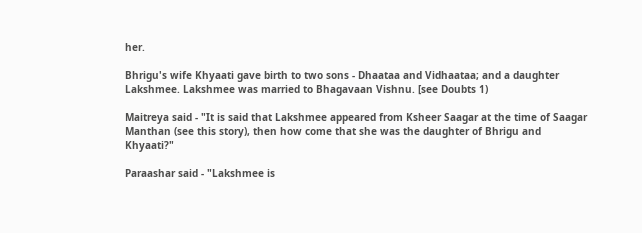her.

Bhrigu's wife Khyaati gave birth to two sons - Dhaataa and Vidhaataa; and a daughter Lakshmee. Lakshmee was married to Bhagavaan Vishnu. [see Doubts 1)

Maitreya said - "It is said that Lakshmee appeared from Ksheer Saagar at the time of Saagar Manthan (see this story), then how come that she was the daughter of Bhrigu and Khyaati?"

Paraashar said - "Lakshmee is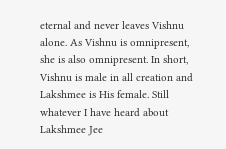eternal and never leaves Vishnu alone. As Vishnu is omnipresent, she is also omnipresent. In short, Vishnu is male in all creation and Lakshmee is His female. Still whatever I have heard about Lakshmee Jee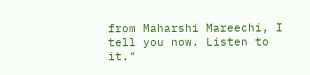from Maharshi Mareechi, I tell you now. Listen to it."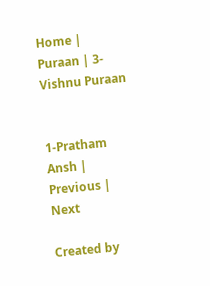Home | Puraan | 3-Vishnu Puraan


1-Pratham Ansh | Previous | Next

Created by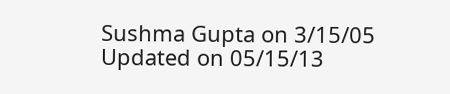Sushma Gupta on 3/15/05
Updated on 05/15/13